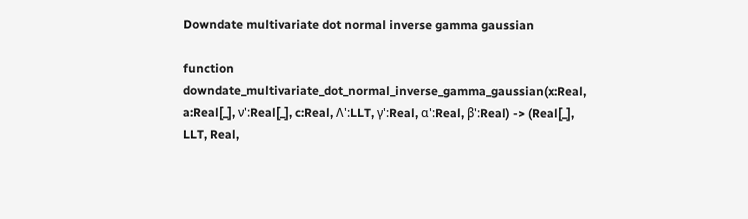Downdate multivariate dot normal inverse gamma gaussian

function downdate_multivariate_dot_normal_inverse_gamma_gaussian(x:Real, a:Real[_], ν':Real[_], c:Real, Λ':LLT, γ':Real, α':Real, β':Real) -> (Real[_], LLT, Real,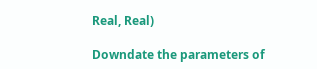Real, Real)

Downdate the parameters of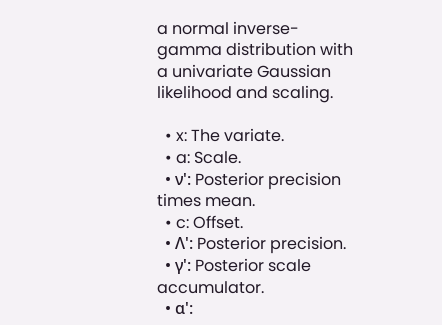a normal inverse-gamma distribution with a univariate Gaussian likelihood and scaling.

  • x: The variate.
  • a: Scale.
  • ν': Posterior precision times mean.
  • c: Offset.
  • Λ': Posterior precision.
  • γ': Posterior scale accumulator.
  • α':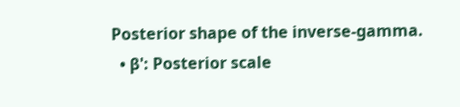Posterior shape of the inverse-gamma.
  • β': Posterior scale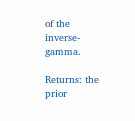of the inverse-gamma.

Returns: the prior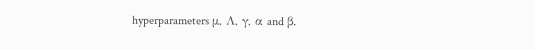hyperparameters μ, Λ, γ, α and β.